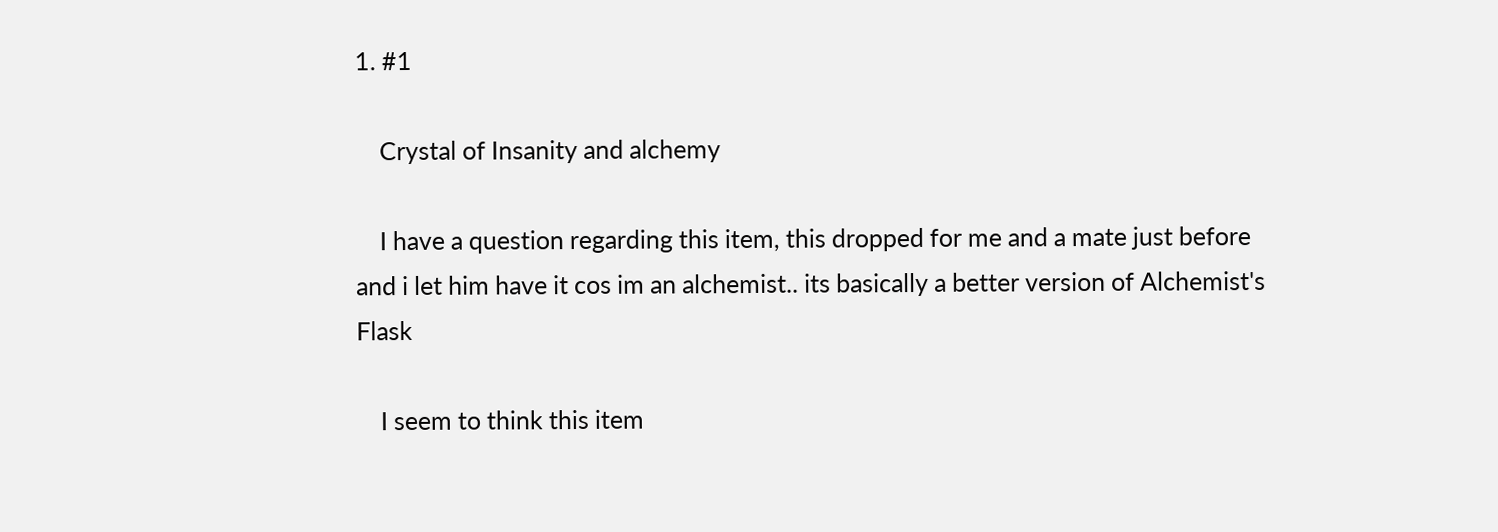1. #1

    Crystal of Insanity and alchemy

    I have a question regarding this item, this dropped for me and a mate just before and i let him have it cos im an alchemist.. its basically a better version of Alchemist's Flask

    I seem to think this item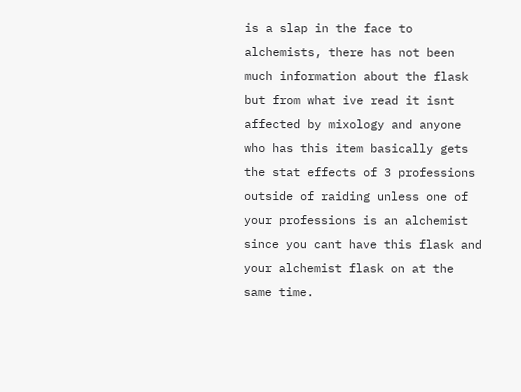is a slap in the face to alchemists, there has not been much information about the flask but from what ive read it isnt affected by mixology and anyone who has this item basically gets the stat effects of 3 professions outside of raiding unless one of your professions is an alchemist since you cant have this flask and your alchemist flask on at the same time.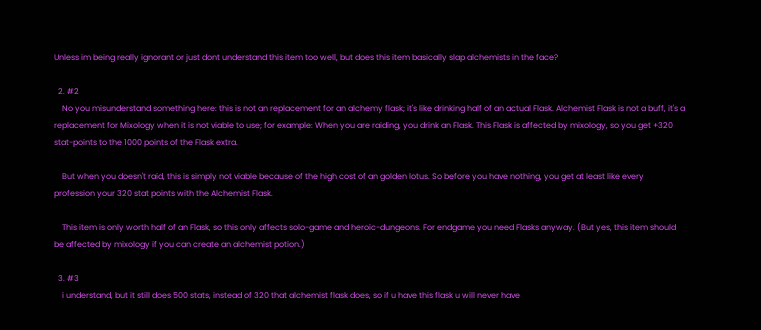Unless im being really ignorant or just dont understand this item too well, but does this item basically slap alchemists in the face?

  2. #2
    No you misunderstand something here: this is not an replacement for an alchemy flask; it's like drinking half of an actual Flask. Alchemist Flask is not a buff, it's a replacement for Mixology when it is not viable to use; for example: When you are raiding, you drink an Flask. This Flask is affected by mixology, so you get +320 stat-points to the 1000 points of the Flask extra.

    But when you doesn't raid, this is simply not viable because of the high cost of an golden lotus. So before you have nothing, you get at least like every profession your 320 stat points with the Alchemist Flask.

    This item is only worth half of an Flask, so this only affects solo-game and heroic-dungeons. For endgame you need Flasks anyway. (But yes, this item should be affected by mixology if you can create an alchemist potion.)

  3. #3
    i understand, but it still does 500 stats, instead of 320 that alchemist flask does, so if u have this flask u will never have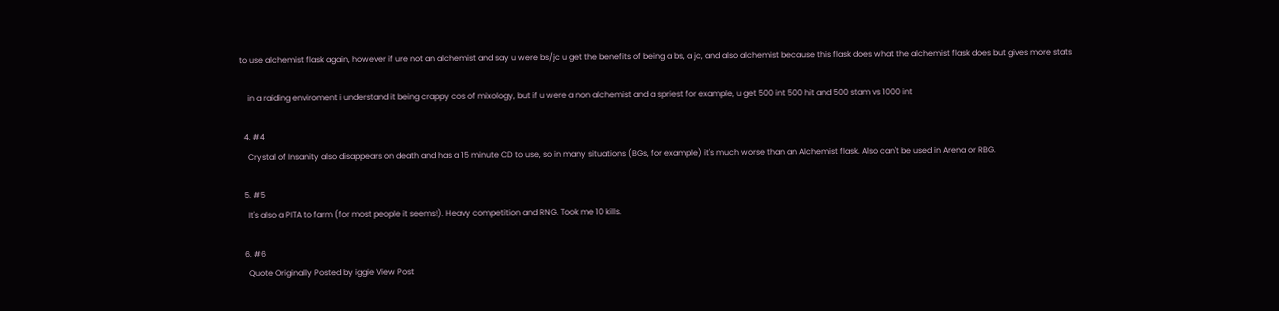to use alchemist flask again, however if ure not an alchemist and say u were bs/jc u get the benefits of being a bs, a jc, and also alchemist because this flask does what the alchemist flask does but gives more stats

    in a raiding enviroment i understand it being crappy cos of mixology, but if u were a non alchemist and a spriest for example, u get 500 int 500 hit and 500 stam vs 1000 int

  4. #4
    Crystal of Insanity also disappears on death and has a 15 minute CD to use, so in many situations (BGs, for example) it's much worse than an Alchemist flask. Also can't be used in Arena or RBG.

  5. #5
    It's also a PITA to farm (for most people it seems!). Heavy competition and RNG. Took me 10 kills.

  6. #6
    Quote Originally Posted by iggie View Post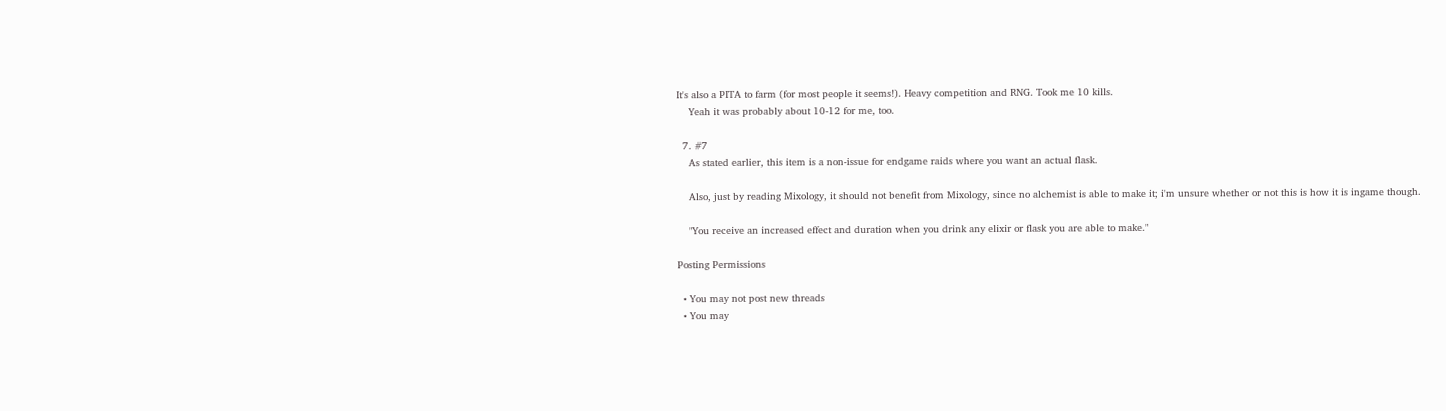It's also a PITA to farm (for most people it seems!). Heavy competition and RNG. Took me 10 kills.
    Yeah it was probably about 10-12 for me, too.

  7. #7
    As stated earlier, this item is a non-issue for endgame raids where you want an actual flask.

    Also, just by reading Mixology, it should not benefit from Mixology, since no alchemist is able to make it; i'm unsure whether or not this is how it is ingame though.

    "You receive an increased effect and duration when you drink any elixir or flask you are able to make."

Posting Permissions

  • You may not post new threads
  • You may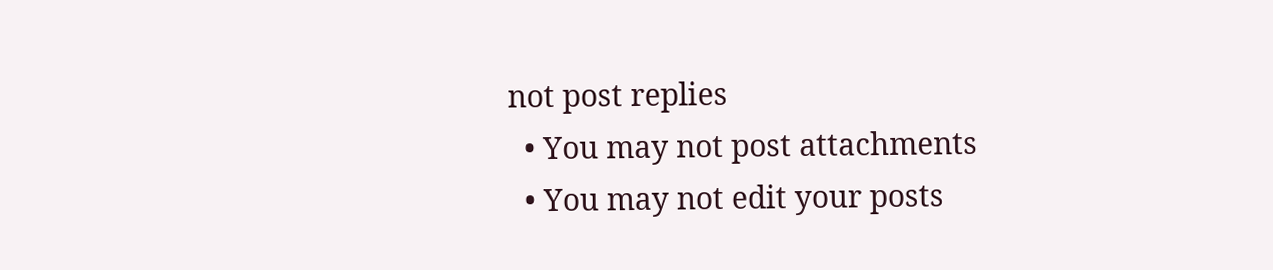not post replies
  • You may not post attachments
  • You may not edit your posts